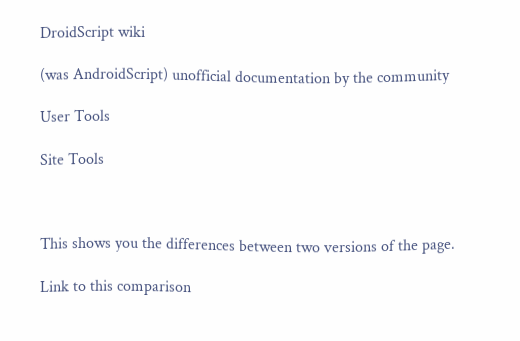DroidScript wiki

(was AndroidScript) unofficial documentation by the community

User Tools

Site Tools



This shows you the differences between two versions of the page.

Link to this comparison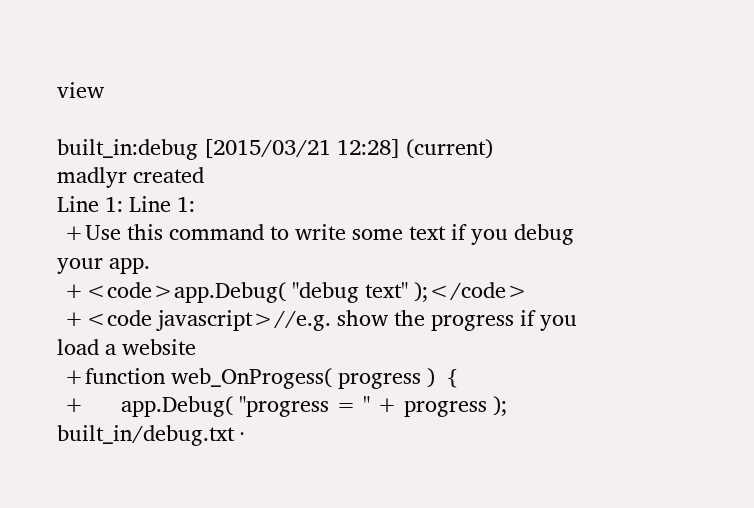view

built_in:debug [2015/03/21 12:28] (current)
madlyr created
Line 1: Line 1:
 +Use this command to write some text if you debug your app.
 +<code>app.Debug( "debug text" );</code>
 +<code javascript>//e.g. show the progress if you load a website
 +function web_OnProgess( progress )  {
 +      app.Debug( "progress = " + progress );
built_in/debug.txt ·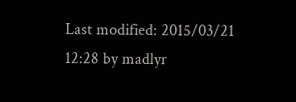Last modified: 2015/03/21 12:28 by madlyr